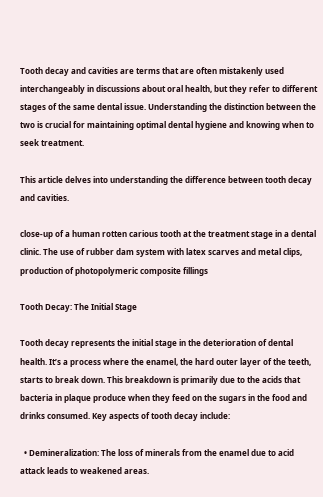Tooth decay and cavities are terms that are often mistakenly used interchangeably in discussions about oral health, but they refer to different stages of the same dental issue. Understanding the distinction between the two is crucial for maintaining optimal dental hygiene and knowing when to seek treatment.

This article delves into understanding the difference between tooth decay and cavities.

close-up of a human rotten carious tooth at the treatment stage in a dental clinic. The use of rubber dam system with latex scarves and metal clips, production of photopolymeric composite fillings

Tooth Decay: The Initial Stage

Tooth decay represents the initial stage in the deterioration of dental health. It’s a process where the enamel, the hard outer layer of the teeth, starts to break down. This breakdown is primarily due to the acids that bacteria in plaque produce when they feed on the sugars in the food and drinks consumed. Key aspects of tooth decay include:

  • Demineralization: The loss of minerals from the enamel due to acid attack leads to weakened areas.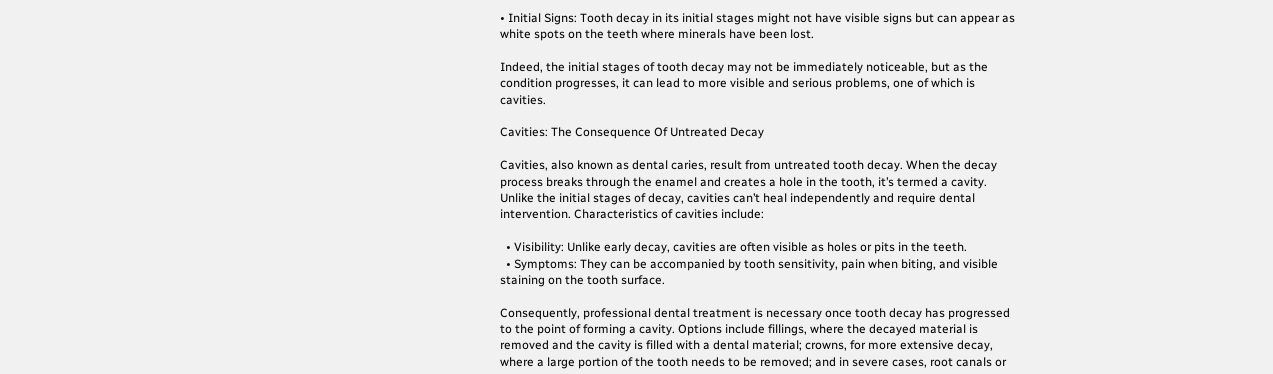• Initial Signs: Tooth decay in its initial stages might not have visible signs but can appear as white spots on the teeth where minerals have been lost.

Indeed, the initial stages of tooth decay may not be immediately noticeable, but as the condition progresses, it can lead to more visible and serious problems, one of which is cavities.

Cavities: The Consequence Of Untreated Decay

Cavities, also known as dental caries, result from untreated tooth decay. When the decay process breaks through the enamel and creates a hole in the tooth, it’s termed a cavity. Unlike the initial stages of decay, cavities can’t heal independently and require dental intervention. Characteristics of cavities include:

  • Visibility: Unlike early decay, cavities are often visible as holes or pits in the teeth.
  • Symptoms: They can be accompanied by tooth sensitivity, pain when biting, and visible staining on the tooth surface.

Consequently, professional dental treatment is necessary once tooth decay has progressed to the point of forming a cavity. Options include fillings, where the decayed material is removed and the cavity is filled with a dental material; crowns, for more extensive decay, where a large portion of the tooth needs to be removed; and in severe cases, root canals or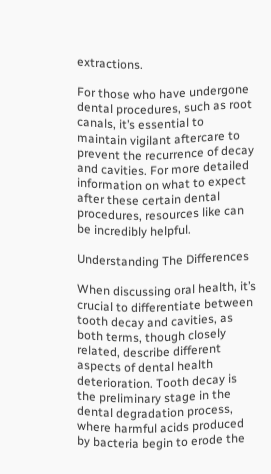extractions.

For those who have undergone dental procedures, such as root canals, it’s essential to maintain vigilant aftercare to prevent the recurrence of decay and cavities. For more detailed information on what to expect after these certain dental procedures, resources like can be incredibly helpful.

Understanding The Differences

When discussing oral health, it’s crucial to differentiate between tooth decay and cavities, as both terms, though closely related, describe different aspects of dental health deterioration. Tooth decay is the preliminary stage in the dental degradation process, where harmful acids produced by bacteria begin to erode the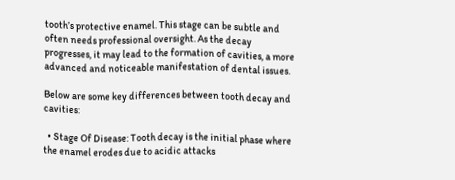tooth’s protective enamel. This stage can be subtle and often needs professional oversight. As the decay progresses, it may lead to the formation of cavities, a more advanced and noticeable manifestation of dental issues.

Below are some key differences between tooth decay and cavities:

  • Stage Of Disease: Tooth decay is the initial phase where the enamel erodes due to acidic attacks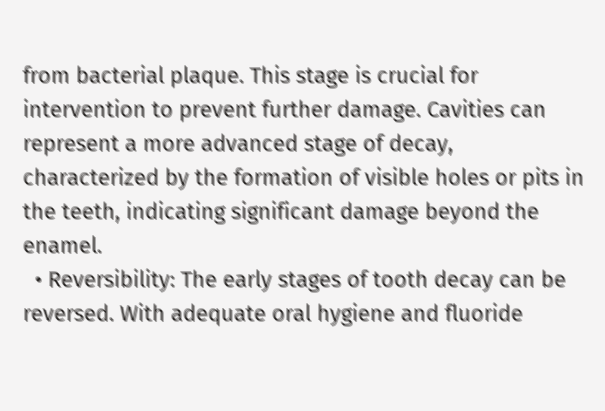from bacterial plaque. This stage is crucial for intervention to prevent further damage. Cavities can represent a more advanced stage of decay, characterized by the formation of visible holes or pits in the teeth, indicating significant damage beyond the enamel.
  • Reversibility: The early stages of tooth decay can be reversed. With adequate oral hygiene and fluoride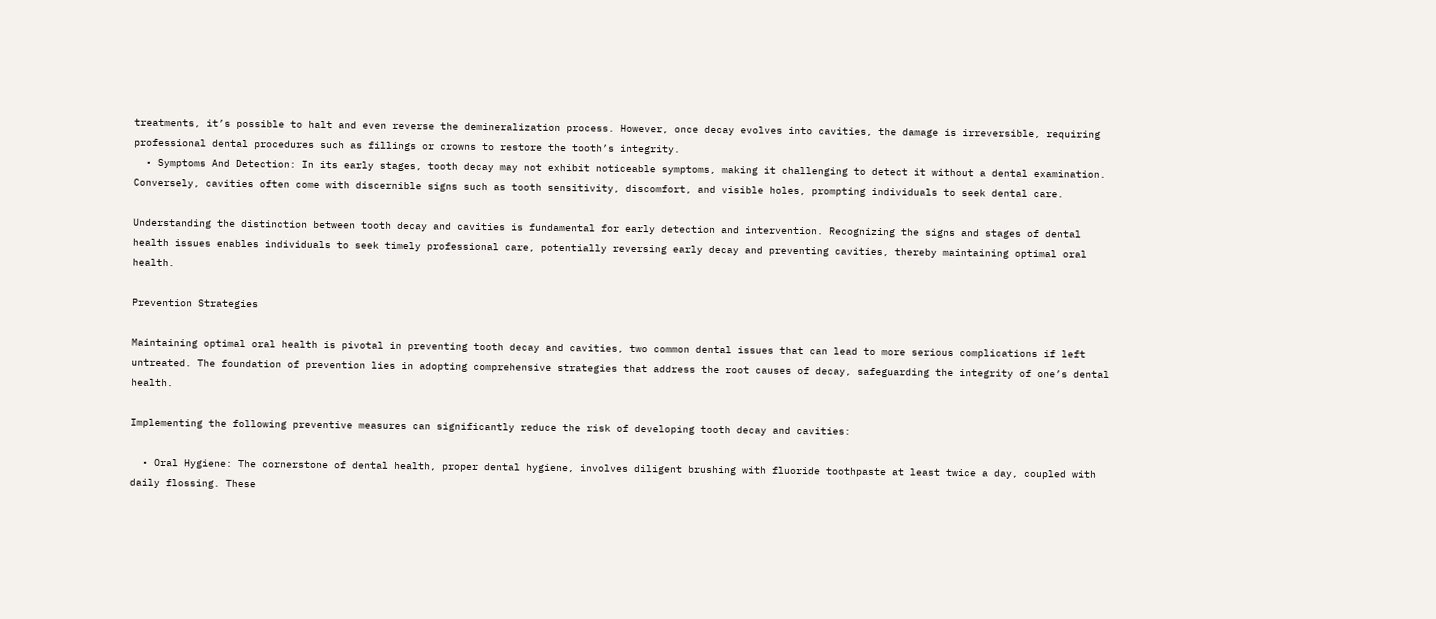treatments, it’s possible to halt and even reverse the demineralization process. However, once decay evolves into cavities, the damage is irreversible, requiring professional dental procedures such as fillings or crowns to restore the tooth’s integrity.
  • Symptoms And Detection: In its early stages, tooth decay may not exhibit noticeable symptoms, making it challenging to detect it without a dental examination. Conversely, cavities often come with discernible signs such as tooth sensitivity, discomfort, and visible holes, prompting individuals to seek dental care.

Understanding the distinction between tooth decay and cavities is fundamental for early detection and intervention. Recognizing the signs and stages of dental health issues enables individuals to seek timely professional care, potentially reversing early decay and preventing cavities, thereby maintaining optimal oral health.

Prevention Strategies

Maintaining optimal oral health is pivotal in preventing tooth decay and cavities, two common dental issues that can lead to more serious complications if left untreated. The foundation of prevention lies in adopting comprehensive strategies that address the root causes of decay, safeguarding the integrity of one’s dental health.

Implementing the following preventive measures can significantly reduce the risk of developing tooth decay and cavities:

  • Oral Hygiene: The cornerstone of dental health, proper dental hygiene, involves diligent brushing with fluoride toothpaste at least twice a day, coupled with daily flossing. These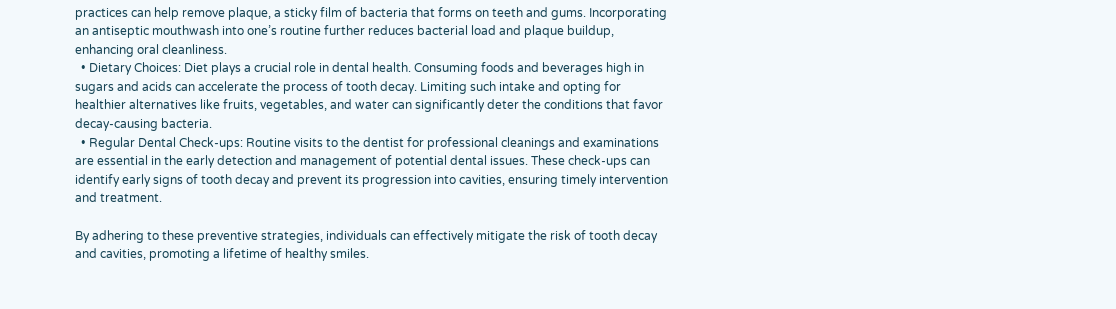practices can help remove plaque, a sticky film of bacteria that forms on teeth and gums. Incorporating an antiseptic mouthwash into one’s routine further reduces bacterial load and plaque buildup, enhancing oral cleanliness.
  • Dietary Choices: Diet plays a crucial role in dental health. Consuming foods and beverages high in sugars and acids can accelerate the process of tooth decay. Limiting such intake and opting for healthier alternatives like fruits, vegetables, and water can significantly deter the conditions that favor decay-causing bacteria.
  • Regular Dental Check-ups: Routine visits to the dentist for professional cleanings and examinations are essential in the early detection and management of potential dental issues. These check-ups can identify early signs of tooth decay and prevent its progression into cavities, ensuring timely intervention and treatment.

By adhering to these preventive strategies, individuals can effectively mitigate the risk of tooth decay and cavities, promoting a lifetime of healthy smiles.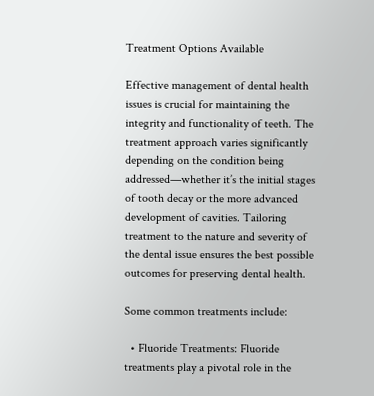Treatment Options Available

Effective management of dental health issues is crucial for maintaining the integrity and functionality of teeth. The treatment approach varies significantly depending on the condition being addressed—whether it’s the initial stages of tooth decay or the more advanced development of cavities. Tailoring treatment to the nature and severity of the dental issue ensures the best possible outcomes for preserving dental health.

Some common treatments include:

  • Fluoride Treatments: Fluoride treatments play a pivotal role in the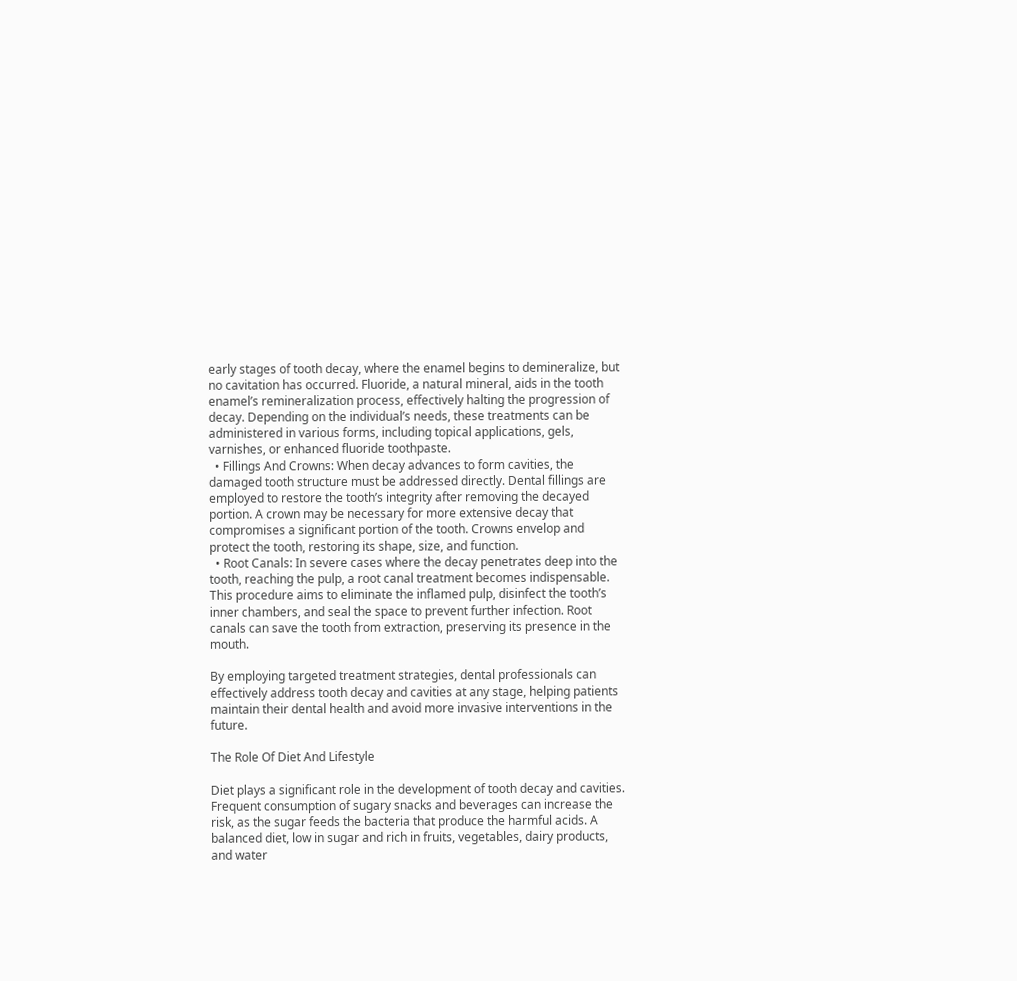early stages of tooth decay, where the enamel begins to demineralize, but no cavitation has occurred. Fluoride, a natural mineral, aids in the tooth enamel’s remineralization process, effectively halting the progression of decay. Depending on the individual’s needs, these treatments can be administered in various forms, including topical applications, gels, varnishes, or enhanced fluoride toothpaste.
  • Fillings And Crowns: When decay advances to form cavities, the damaged tooth structure must be addressed directly. Dental fillings are employed to restore the tooth’s integrity after removing the decayed portion. A crown may be necessary for more extensive decay that compromises a significant portion of the tooth. Crowns envelop and protect the tooth, restoring its shape, size, and function.
  • Root Canals: In severe cases where the decay penetrates deep into the tooth, reaching the pulp, a root canal treatment becomes indispensable. This procedure aims to eliminate the inflamed pulp, disinfect the tooth’s inner chambers, and seal the space to prevent further infection. Root canals can save the tooth from extraction, preserving its presence in the mouth.

By employing targeted treatment strategies, dental professionals can effectively address tooth decay and cavities at any stage, helping patients maintain their dental health and avoid more invasive interventions in the future.

The Role Of Diet And Lifestyle

Diet plays a significant role in the development of tooth decay and cavities. Frequent consumption of sugary snacks and beverages can increase the risk, as the sugar feeds the bacteria that produce the harmful acids. A balanced diet, low in sugar and rich in fruits, vegetables, dairy products, and water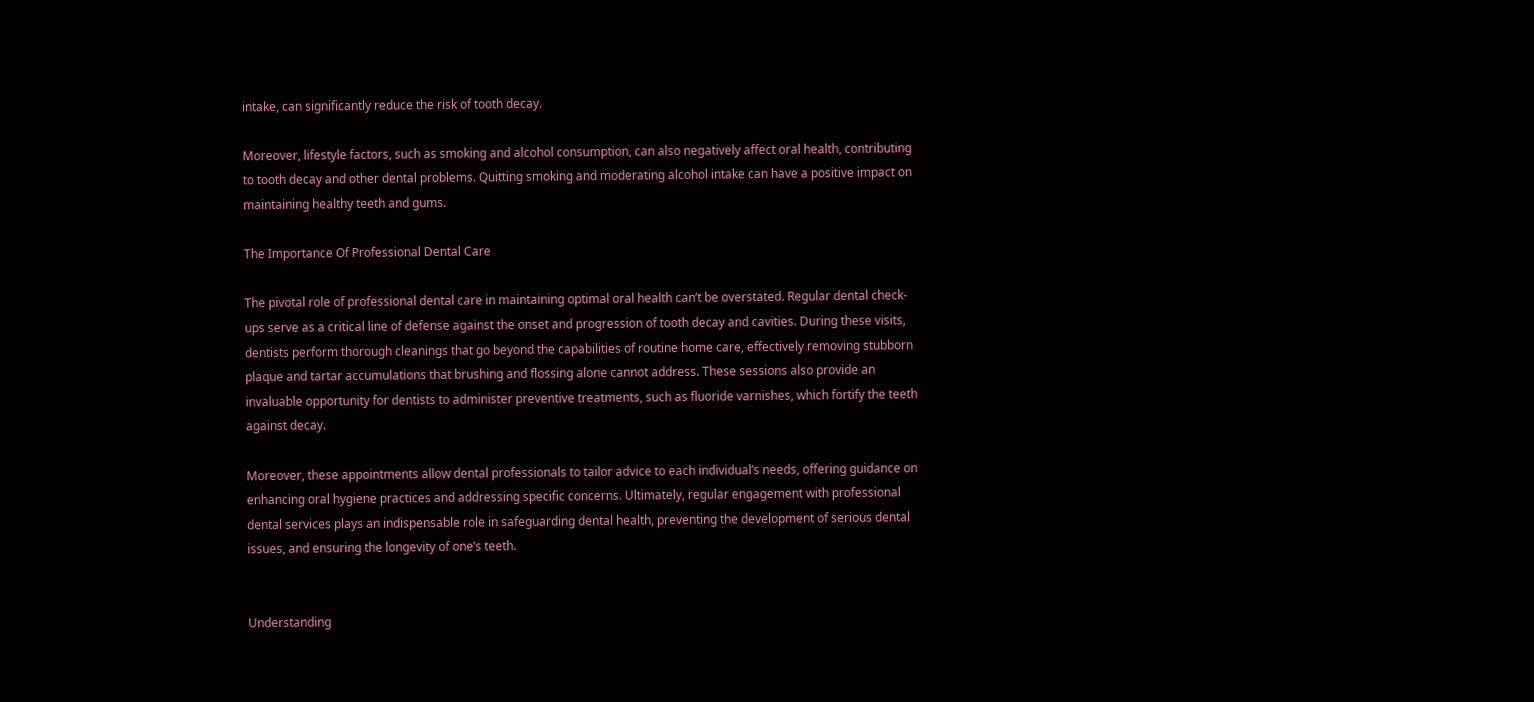intake, can significantly reduce the risk of tooth decay.

Moreover, lifestyle factors, such as smoking and alcohol consumption, can also negatively affect oral health, contributing to tooth decay and other dental problems. Quitting smoking and moderating alcohol intake can have a positive impact on maintaining healthy teeth and gums.

The Importance Of Professional Dental Care

The pivotal role of professional dental care in maintaining optimal oral health can’t be overstated. Regular dental check-ups serve as a critical line of defense against the onset and progression of tooth decay and cavities. During these visits, dentists perform thorough cleanings that go beyond the capabilities of routine home care, effectively removing stubborn plaque and tartar accumulations that brushing and flossing alone cannot address. These sessions also provide an invaluable opportunity for dentists to administer preventive treatments, such as fluoride varnishes, which fortify the teeth against decay.

Moreover, these appointments allow dental professionals to tailor advice to each individual’s needs, offering guidance on enhancing oral hygiene practices and addressing specific concerns. Ultimately, regular engagement with professional dental services plays an indispensable role in safeguarding dental health, preventing the development of serious dental issues, and ensuring the longevity of one’s teeth.


Understanding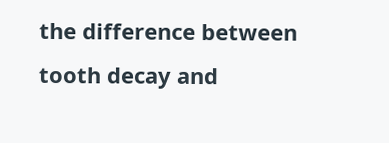the difference between tooth decay and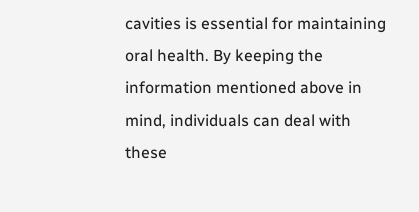cavities is essential for maintaining oral health. By keeping the information mentioned above in mind, individuals can deal with these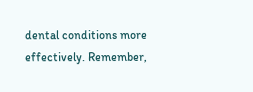dental conditions more effectively. Remember,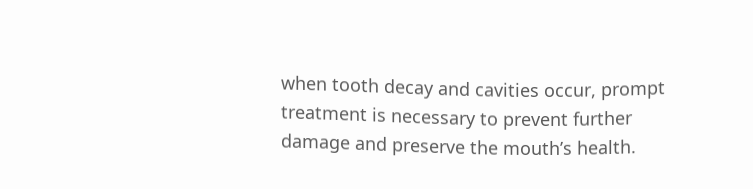when tooth decay and cavities occur, prompt treatment is necessary to prevent further damage and preserve the mouth’s health.